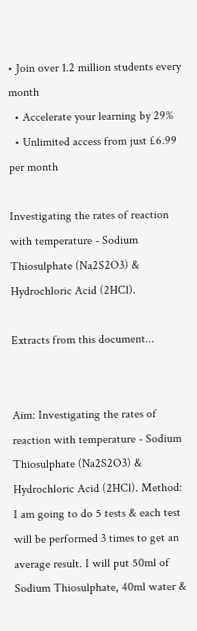• Join over 1.2 million students every month
  • Accelerate your learning by 29%
  • Unlimited access from just £6.99 per month

Investigating the rates of reaction with temperature - Sodium Thiosulphate (Na2S2O3) & Hydrochloric Acid (2HCl).

Extracts from this document...


Aim: Investigating the rates of reaction with temperature - Sodium Thiosulphate (Na2S2O3) & Hydrochloric Acid (2HCl). Method: I am going to do 5 tests & each test will be performed 3 times to get an average result. I will put 50ml of Sodium Thiosulphate, 40ml water &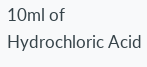10ml of Hydrochloric Acid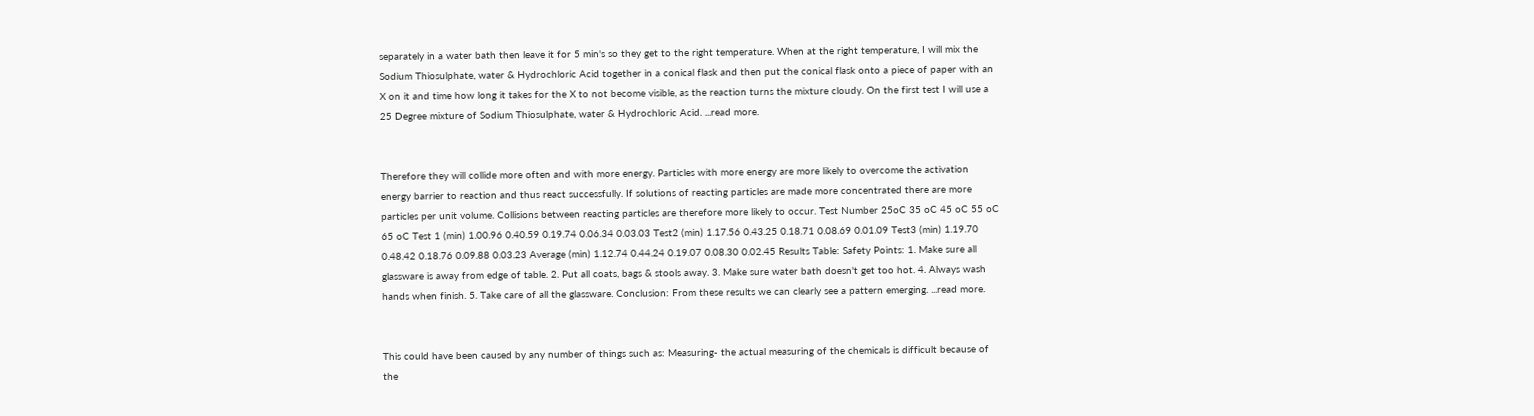separately in a water bath then leave it for 5 min's so they get to the right temperature. When at the right temperature, I will mix the Sodium Thiosulphate, water & Hydrochloric Acid together in a conical flask and then put the conical flask onto a piece of paper with an X on it and time how long it takes for the X to not become visible, as the reaction turns the mixture cloudy. On the first test I will use a 25 Degree mixture of Sodium Thiosulphate, water & Hydrochloric Acid. ...read more.


Therefore they will collide more often and with more energy. Particles with more energy are more likely to overcome the activation energy barrier to reaction and thus react successfully. If solutions of reacting particles are made more concentrated there are more particles per unit volume. Collisions between reacting particles are therefore more likely to occur. Test Number 25oC 35 oC 45 oC 55 oC 65 oC Test 1 (min) 1.00.96 0.40.59 0.19.74 0.06.34 0.03.03 Test2 (min) 1.17.56 0.43.25 0.18.71 0.08.69 0.01.09 Test3 (min) 1.19.70 0.48.42 0.18.76 0.09.88 0.03.23 Average (min) 1.12.74 0.44.24 0.19.07 0.08.30 0.02.45 Results Table: Safety Points: 1. Make sure all glassware is away from edge of table. 2. Put all coats, bags & stools away. 3. Make sure water bath doesn't get too hot. 4. Always wash hands when finish. 5. Take care of all the glassware. Conclusion: From these results we can clearly see a pattern emerging. ...read more.


This could have been caused by any number of things such as: Measuring- the actual measuring of the chemicals is difficult because of the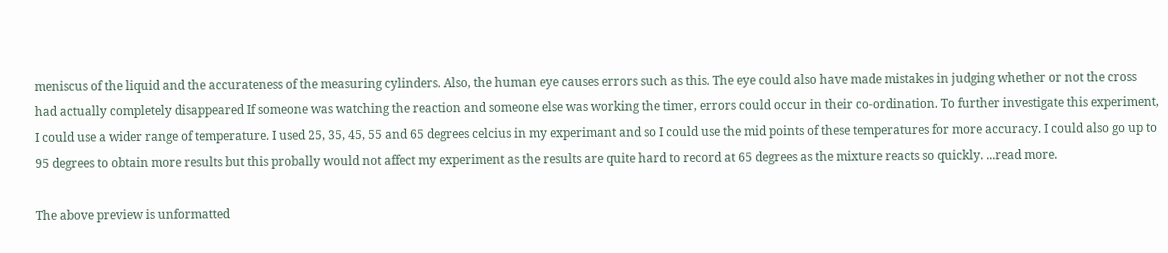meniscus of the liquid and the accurateness of the measuring cylinders. Also, the human eye causes errors such as this. The eye could also have made mistakes in judging whether or not the cross had actually completely disappeared If someone was watching the reaction and someone else was working the timer, errors could occur in their co-ordination. To further investigate this experiment, I could use a wider range of temperature. I used 25, 35, 45, 55 and 65 degrees celcius in my experimant and so I could use the mid points of these temperatures for more accuracy. I could also go up to 95 degrees to obtain more results but this probally would not affect my experiment as the results are quite hard to record at 65 degrees as the mixture reacts so quickly. ...read more.

The above preview is unformatted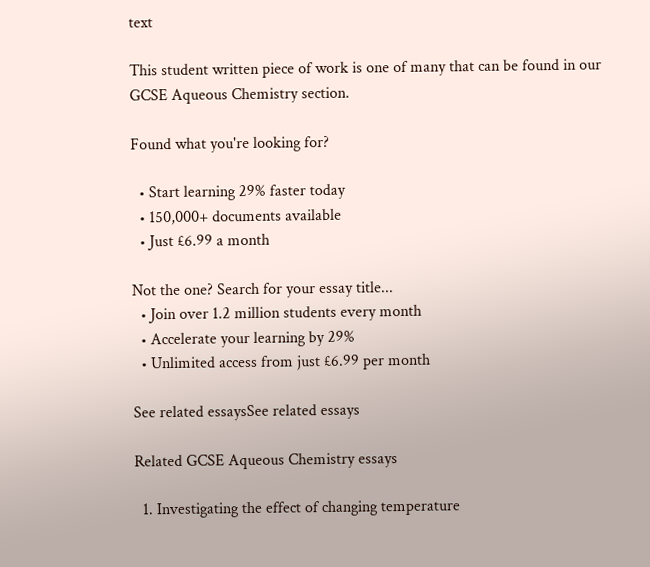text

This student written piece of work is one of many that can be found in our GCSE Aqueous Chemistry section.

Found what you're looking for?

  • Start learning 29% faster today
  • 150,000+ documents available
  • Just £6.99 a month

Not the one? Search for your essay title...
  • Join over 1.2 million students every month
  • Accelerate your learning by 29%
  • Unlimited access from just £6.99 per month

See related essaysSee related essays

Related GCSE Aqueous Chemistry essays

  1. Investigating the effect of changing temperature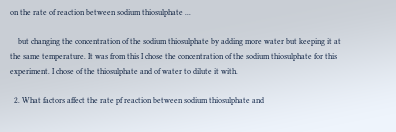on the rate of reaction between sodium thiosulphate ...

    but changing the concentration of the sodium thiosulphate by adding more water but keeping it at the same temperature. It was from this I chose the concentration of the sodium thiosulphate for this experiment. I chose of the thiosulphate and of water to dilute it with.

  2. What factors affect the rate pf reaction between sodium thiosulphate and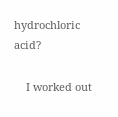hydrochloric acid?

    I worked out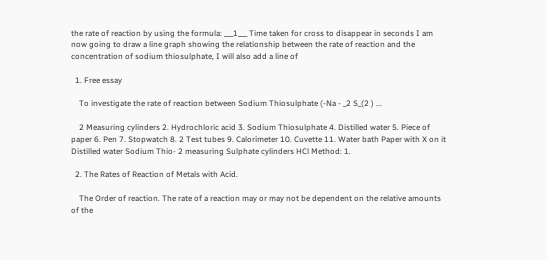the rate of reaction by using the formula: ___1___ Time taken for cross to disappear in seconds I am now going to draw a line graph showing the relationship between the rate of reaction and the concentration of sodium thiosulphate, I will also add a line of

  1. Free essay

    To investigate the rate of reaction between Sodium Thiosulphate (-Na - _2 S_(2 ) ...

    2 Measuring cylinders 2. Hydrochloric acid 3. Sodium Thiosulphate 4. Distilled water 5. Piece of paper 6. Pen 7. Stopwatch 8. 2 Test tubes 9. Calorimeter 10. Cuvette 11. Water bath Paper with X on it Distilled water Sodium Thio- 2 measuring Sulphate cylinders HCl Method: 1.

  2. The Rates of Reaction of Metals with Acid.

    The Order of reaction. The rate of a reaction may or may not be dependent on the relative amounts of the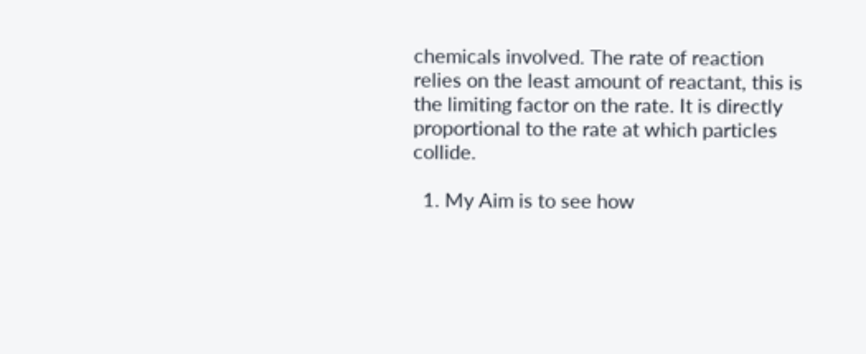chemicals involved. The rate of reaction relies on the least amount of reactant, this is the limiting factor on the rate. It is directly proportional to the rate at which particles collide.

  1. My Aim is to see how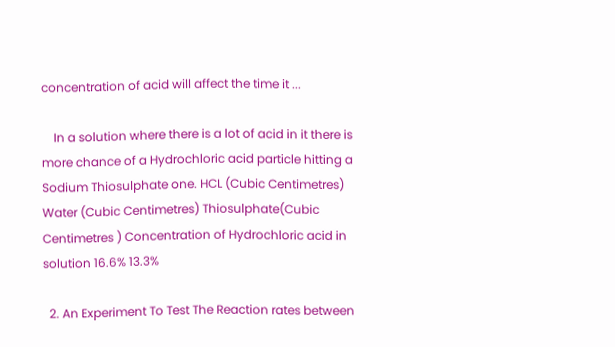concentration of acid will affect the time it ...

    In a solution where there is a lot of acid in it there is more chance of a Hydrochloric acid particle hitting a Sodium Thiosulphate one. HCL (Cubic Centimetres) Water (Cubic Centimetres) Thiosulphate(Cubic Centimetres ) Concentration of Hydrochloric acid in solution 16.6% 13.3%

  2. An Experiment To Test The Reaction rates between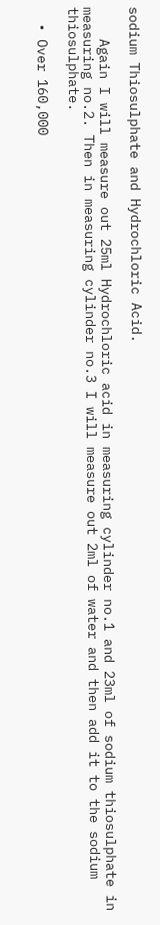sodium Thiosulphate and Hydrochloric Acid.

    Again I will measure out 25ml Hydrochloric acid in measuring cylinder no.1 and 23ml of sodium thiosulphate in measuring no.2. Then in measuring cylinder no.3 I will measure out 2ml of water and then add it to the sodium thiosulphate.

  • Over 160,000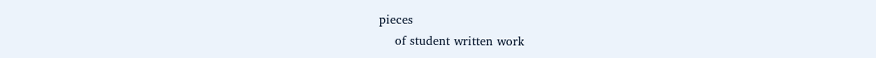pieces
    of student written work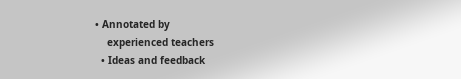• Annotated by
    experienced teachers
  • Ideas and feedback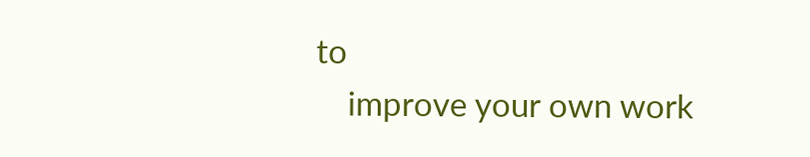to
    improve your own work